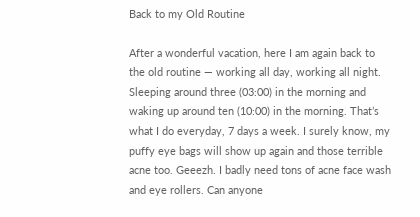Back to my Old Routine

After a wonderful vacation, here I am again back to the old routine — working all day, working all night. Sleeping around three (03:00) in the morning and waking up around ten (10:00) in the morning. That’s what I do everyday, 7 days a week. I surely know, my puffy eye bags will show up again and those terrible acne too. Geeezh. I badly need tons of acne face wash and eye rollers. Can anyone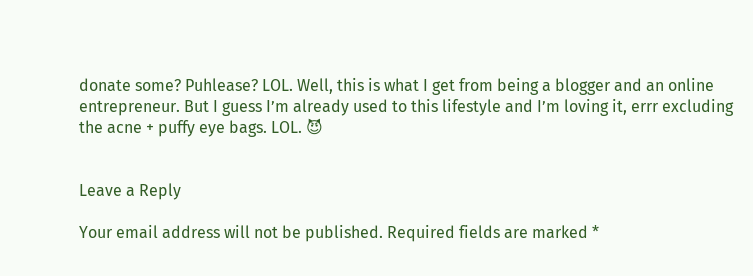donate some? Puhlease? LOL. Well, this is what I get from being a blogger and an online entrepreneur. But I guess I’m already used to this lifestyle and I’m loving it, errr excluding the acne + puffy eye bags. LOL. 😈


Leave a Reply

Your email address will not be published. Required fields are marked *